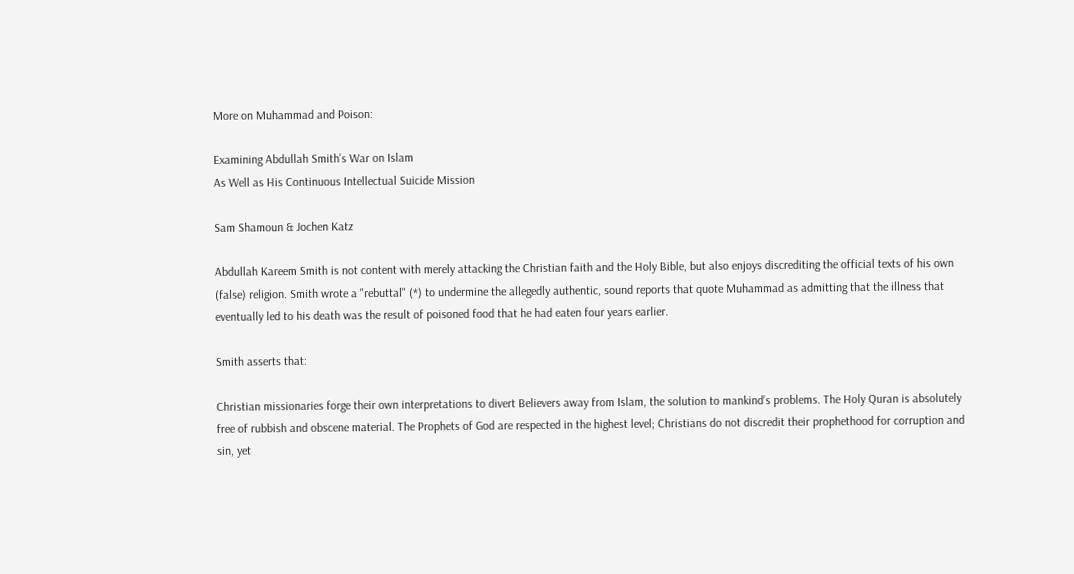More on Muhammad and Poison:

Examining Abdullah Smith’s War on Islam
As Well as His Continuous Intellectual Suicide Mission

Sam Shamoun & Jochen Katz

Abdullah Kareem Smith is not content with merely attacking the Christian faith and the Holy Bible, but also enjoys discrediting the official texts of his own (false) religion. Smith wrote a "rebuttal" (*) to undermine the allegedly authentic, sound reports that quote Muhammad as admitting that the illness that eventually led to his death was the result of poisoned food that he had eaten four years earlier.

Smith asserts that:

Christian missionaries forge their own interpretations to divert Believers away from Islam, the solution to mankind’s problems. The Holy Quran is absolutely free of rubbish and obscene material. The Prophets of God are respected in the highest level; Christians do not discredit their prophethood for corruption and sin, yet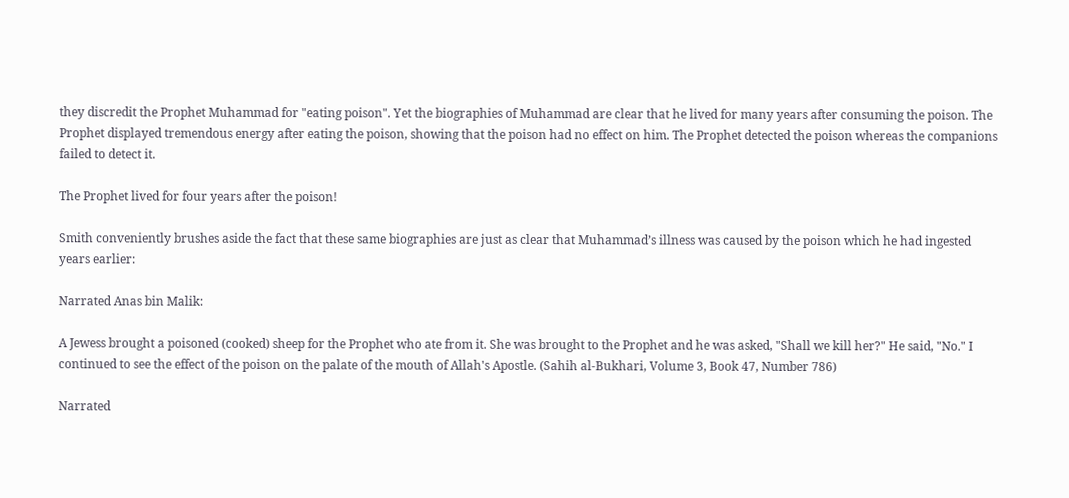they discredit the Prophet Muhammad for "eating poison". Yet the biographies of Muhammad are clear that he lived for many years after consuming the poison. The Prophet displayed tremendous energy after eating the poison, showing that the poison had no effect on him. The Prophet detected the poison whereas the companions failed to detect it.

The Prophet lived for four years after the poison!

Smith conveniently brushes aside the fact that these same biographies are just as clear that Muhammad’s illness was caused by the poison which he had ingested years earlier:

Narrated Anas bin Malik:

A Jewess brought a poisoned (cooked) sheep for the Prophet who ate from it. She was brought to the Prophet and he was asked, "Shall we kill her?" He said, "No." I continued to see the effect of the poison on the palate of the mouth of Allah's Apostle. (Sahih al-Bukhari, Volume 3, Book 47, Number 786)

Narrated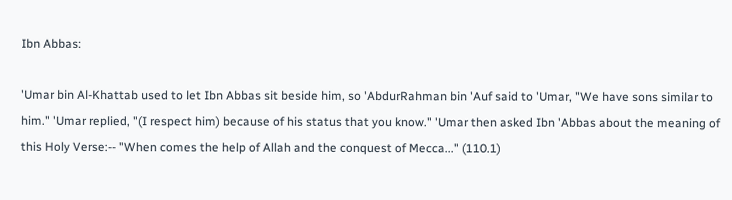Ibn Abbas:

'Umar bin Al-Khattab used to let Ibn Abbas sit beside him, so 'AbdurRahman bin 'Auf said to 'Umar, "We have sons similar to him." 'Umar replied, "(I respect him) because of his status that you know." 'Umar then asked Ibn 'Abbas about the meaning of this Holy Verse:-- "When comes the help of Allah and the conquest of Mecca..." (110.1)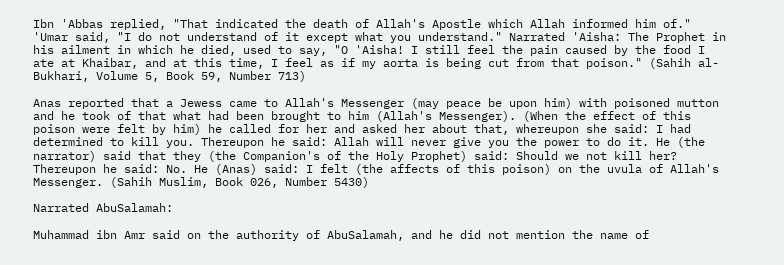Ibn 'Abbas replied, "That indicated the death of Allah's Apostle which Allah informed him of." 'Umar said, "I do not understand of it except what you understand." Narrated 'Aisha: The Prophet in his ailment in which he died, used to say, "O 'Aisha! I still feel the pain caused by the food I ate at Khaibar, and at this time, I feel as if my aorta is being cut from that poison." (Sahih al-Bukhari, Volume 5, Book 59, Number 713)

Anas reported that a Jewess came to Allah's Messenger (may peace be upon him) with poisoned mutton and he took of that what had been brought to him (Allah's Messenger). (When the effect of this poison were felt by him) he called for her and asked her about that, whereupon she said: I had determined to kill you. Thereupon he said: Allah will never give you the power to do it. He (the narrator) said that they (the Companion's of the Holy Prophet) said: Should we not kill her? Thereupon he said: No. He (Anas) said: I felt (the affects of this poison) on the uvula of Allah's Messenger. (Sahih Muslim, Book 026, Number 5430)

Narrated AbuSalamah:

Muhammad ibn Amr said on the authority of AbuSalamah, and he did not mention the name of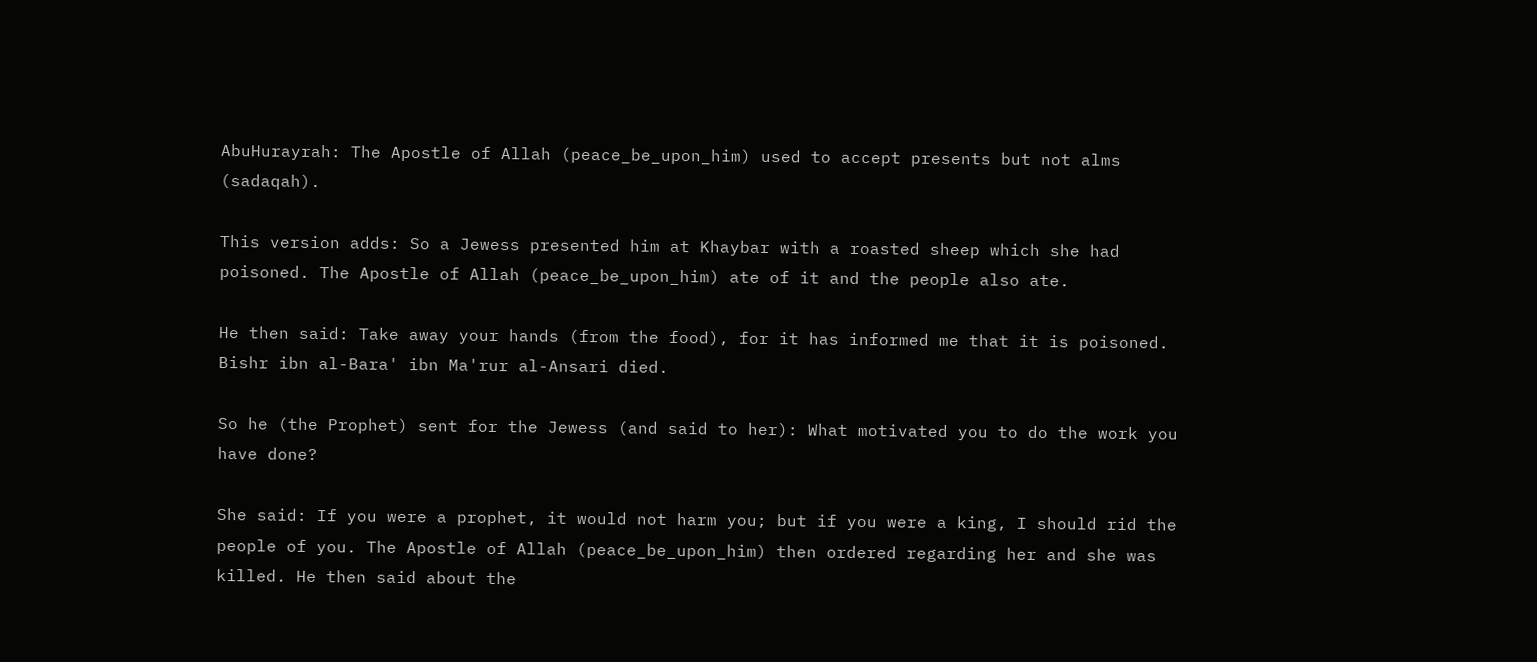AbuHurayrah: The Apostle of Allah (peace_be_upon_him) used to accept presents but not alms (sadaqah).

This version adds: So a Jewess presented him at Khaybar with a roasted sheep which she had poisoned. The Apostle of Allah (peace_be_upon_him) ate of it and the people also ate.

He then said: Take away your hands (from the food), for it has informed me that it is poisoned. Bishr ibn al-Bara' ibn Ma'rur al-Ansari died.

So he (the Prophet) sent for the Jewess (and said to her): What motivated you to do the work you have done?

She said: If you were a prophet, it would not harm you; but if you were a king, I should rid the people of you. The Apostle of Allah (peace_be_upon_him) then ordered regarding her and she was killed. He then said about the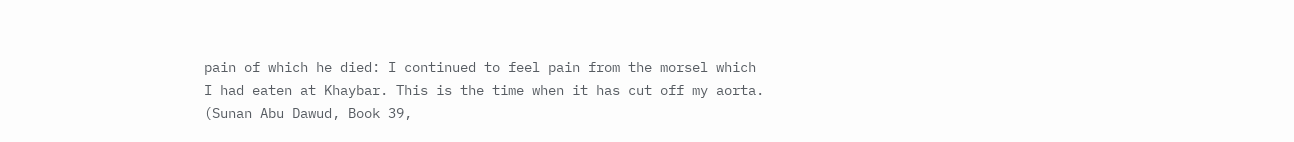pain of which he died: I continued to feel pain from the morsel which I had eaten at Khaybar. This is the time when it has cut off my aorta. (Sunan Abu Dawud, Book 39,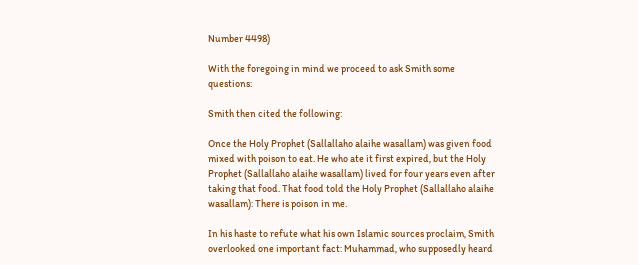Number 4498)

With the foregoing in mind we proceed to ask Smith some questions:

Smith then cited the following:

Once the Holy Prophet (Sallallaho alaihe wasallam) was given food mixed with poison to eat. He who ate it first expired, but the Holy Prophet (Sallallaho alaihe wasallam) lived for four years even after taking that food. That food told the Holy Prophet (Sallallaho alaihe wasallam): There is poison in me.

In his haste to refute what his own Islamic sources proclaim, Smith overlooked one important fact: Muhammad, who supposedly heard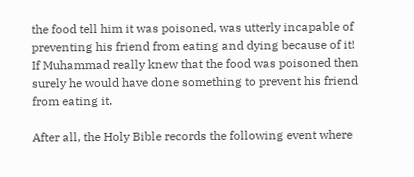the food tell him it was poisoned, was utterly incapable of preventing his friend from eating and dying because of it! If Muhammad really knew that the food was poisoned then surely he would have done something to prevent his friend from eating it.

After all, the Holy Bible records the following event where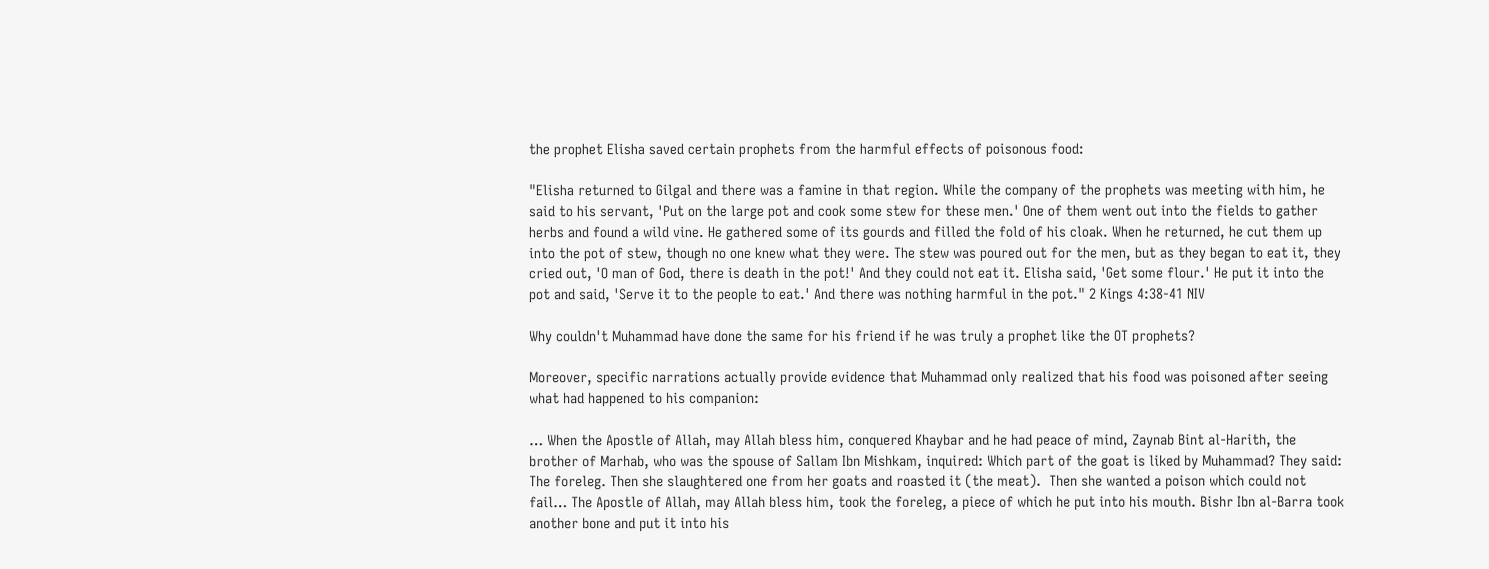the prophet Elisha saved certain prophets from the harmful effects of poisonous food:

"Elisha returned to Gilgal and there was a famine in that region. While the company of the prophets was meeting with him, he said to his servant, 'Put on the large pot and cook some stew for these men.' One of them went out into the fields to gather herbs and found a wild vine. He gathered some of its gourds and filled the fold of his cloak. When he returned, he cut them up into the pot of stew, though no one knew what they were. The stew was poured out for the men, but as they began to eat it, they cried out, 'O man of God, there is death in the pot!' And they could not eat it. Elisha said, 'Get some flour.' He put it into the pot and said, 'Serve it to the people to eat.' And there was nothing harmful in the pot." 2 Kings 4:38-41 NIV

Why couldn't Muhammad have done the same for his friend if he was truly a prophet like the OT prophets?

Moreover, specific narrations actually provide evidence that Muhammad only realized that his food was poisoned after seeing what had happened to his companion:

… When the Apostle of Allah, may Allah bless him, conquered Khaybar and he had peace of mind, Zaynab Bint al-Harith, the brother of Marhab, who was the spouse of Sallam Ibn Mishkam, inquired: Which part of the goat is liked by Muhammad? They said: The foreleg. Then she slaughtered one from her goats and roasted it (the meat).  Then she wanted a poison which could not fail… The Apostle of Allah, may Allah bless him, took the foreleg, a piece of which he put into his mouth. Bishr Ibn al-Barra took another bone and put it into his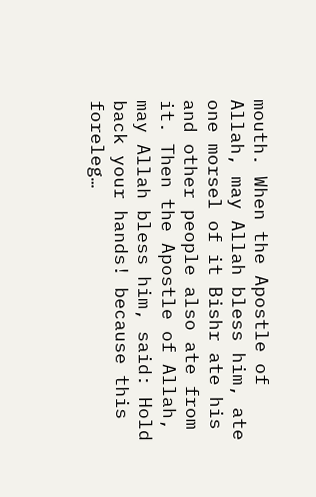mouth. When the Apostle of Allah, may Allah bless him, ate one morsel of it Bishr ate his and other people also ate from it. Then the Apostle of Allah, may Allah bless him, said: Hold back your hands! because this foreleg…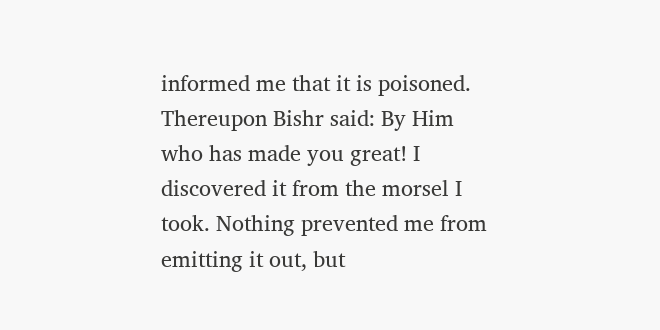informed me that it is poisoned. Thereupon Bishr said: By Him who has made you great! I discovered it from the morsel I took. Nothing prevented me from emitting it out, but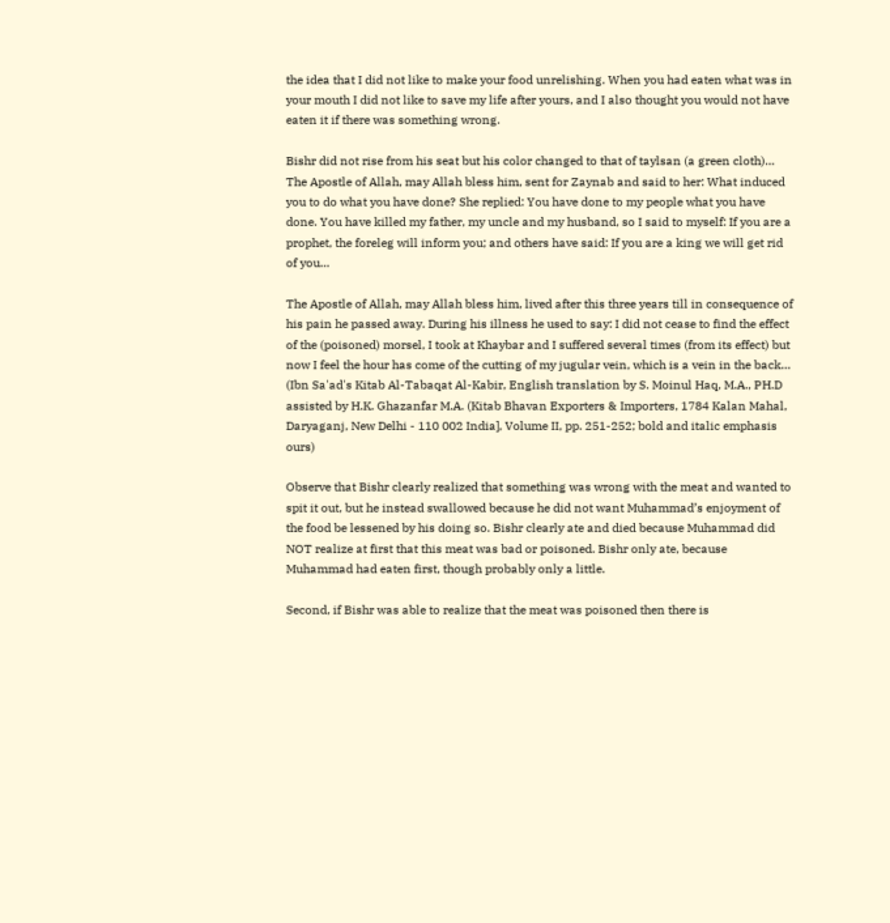the idea that I did not like to make your food unrelishing. When you had eaten what was in your mouth I did not like to save my life after yours, and I also thought you would not have eaten it if there was something wrong.

Bishr did not rise from his seat but his color changed to that of taylsan (a green cloth)… The Apostle of Allah, may Allah bless him, sent for Zaynab and said to her: What induced you to do what you have done? She replied: You have done to my people what you have done. You have killed my father, my uncle and my husband, so I said to myself: If you are a prophet, the foreleg will inform you; and others have said: If you are a king we will get rid of you…

The Apostle of Allah, may Allah bless him, lived after this three years till in consequence of his pain he passed away. During his illness he used to say: I did not cease to find the effect of the (poisoned) morsel, I took at Khaybar and I suffered several times (from its effect) but now I feel the hour has come of the cutting of my jugular vein, which is a vein in the back… (Ibn Sa'ad's Kitab Al-Tabaqat Al-Kabir, English translation by S. Moinul Haq, M.A., PH.D assisted by H.K. Ghazanfar M.A. (Kitab Bhavan Exporters & Importers, 1784 Kalan Mahal, Daryaganj, New Delhi - 110 002 India], Volume II, pp. 251-252; bold and italic emphasis ours)

Observe that Bishr clearly realized that something was wrong with the meat and wanted to spit it out, but he instead swallowed because he did not want Muhammad’s enjoyment of the food be lessened by his doing so. Bishr clearly ate and died because Muhammad did NOT realize at first that this meat was bad or poisoned. Bishr only ate, because Muhammad had eaten first, though probably only a little.

Second, if Bishr was able to realize that the meat was poisoned then there is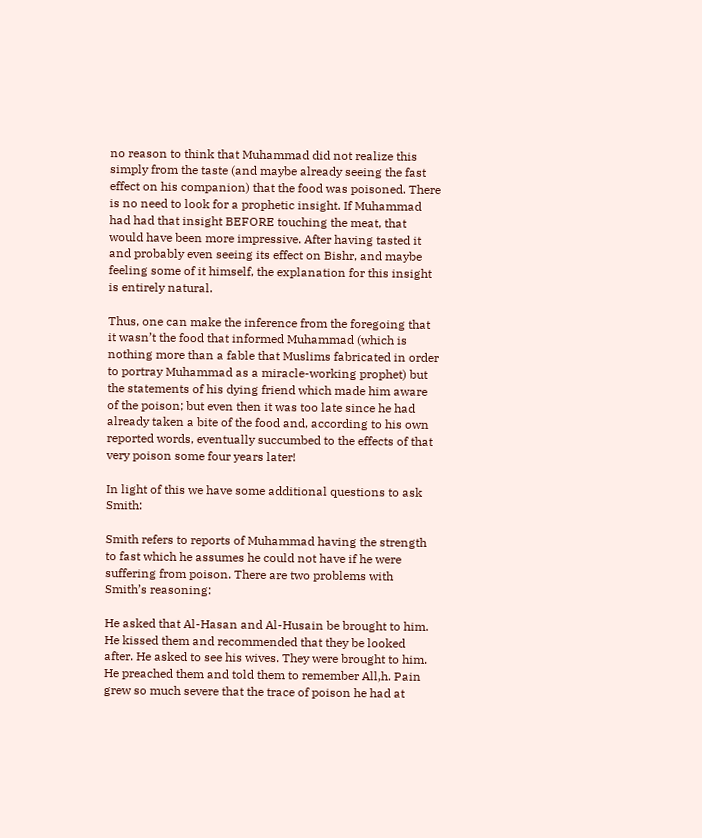no reason to think that Muhammad did not realize this simply from the taste (and maybe already seeing the fast effect on his companion) that the food was poisoned. There is no need to look for a prophetic insight. If Muhammad had had that insight BEFORE touching the meat, that would have been more impressive. After having tasted it and probably even seeing its effect on Bishr, and maybe feeling some of it himself, the explanation for this insight is entirely natural.

Thus, one can make the inference from the foregoing that it wasn’t the food that informed Muhammad (which is nothing more than a fable that Muslims fabricated in order to portray Muhammad as a miracle-working prophet) but the statements of his dying friend which made him aware of the poison; but even then it was too late since he had already taken a bite of the food and, according to his own reported words, eventually succumbed to the effects of that very poison some four years later!

In light of this we have some additional questions to ask Smith:

Smith refers to reports of Muhammad having the strength to fast which he assumes he could not have if he were suffering from poison. There are two problems with Smith’s reasoning:

He asked that Al-Hasan and Al-Husain be brought to him. He kissed them and recommended that they be looked after. He asked to see his wives. They were brought to him. He preached them and told them to remember All‚h. Pain grew so much severe that the trace of poison he had at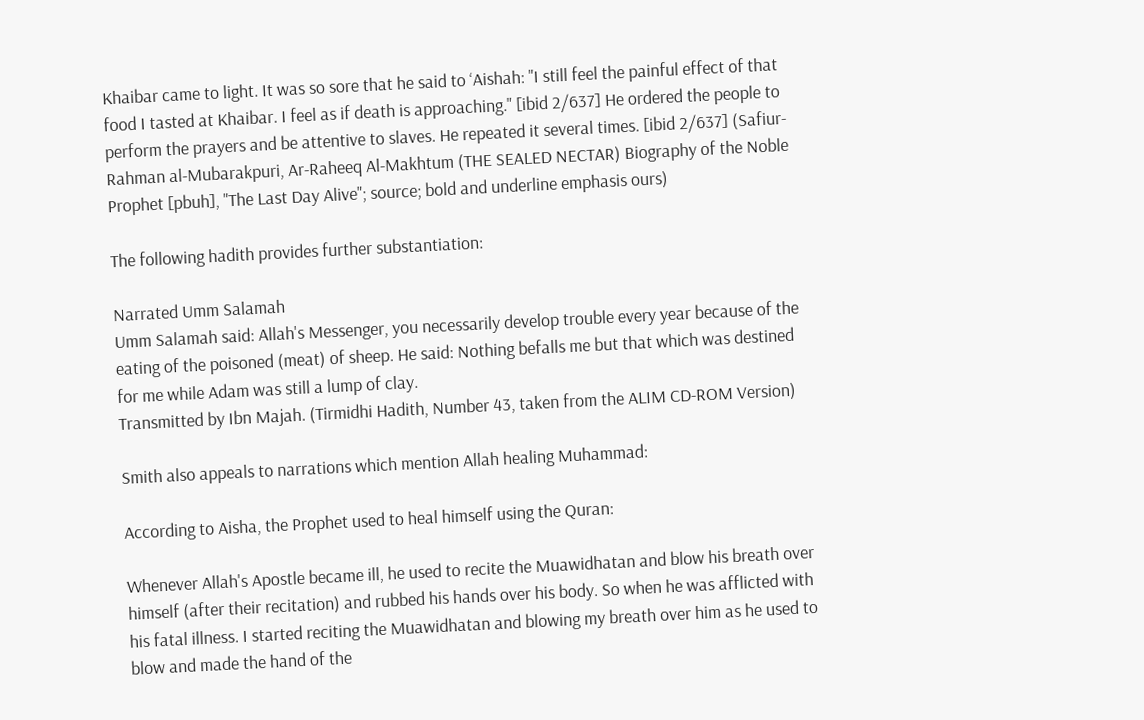Khaibar came to light. It was so sore that he said to ‘Aishah: "I still feel the painful effect of that food I tasted at Khaibar. I feel as if death is approaching." [ibid 2/637] He ordered the people to perform the prayers and be attentive to slaves. He repeated it several times. [ibid 2/637] (Safiur-Rahman al-Mubarakpuri, Ar-Raheeq Al-Makhtum (THE SEALED NECTAR) Biography of the Noble Prophet [pbuh], "The Last Day Alive"; source; bold and underline emphasis ours)

The following hadith provides further substantiation:

Narrated Umm Salamah
Umm Salamah said: Allah's Messenger, you necessarily develop trouble every year because of the eating of the poisoned (meat) of sheep. He said: Nothing befalls me but that which was destined for me while Adam was still a lump of clay.
Transmitted by Ibn Majah. (Tirmidhi Hadith, Number 43, taken from the ALIM CD-ROM Version)

Smith also appeals to narrations which mention Allah healing Muhammad:

According to Aisha, the Prophet used to heal himself using the Quran:

Whenever Allah's Apostle became ill, he used to recite the Muawidhatan and blow his breath over himself (after their recitation) and rubbed his hands over his body. So when he was afflicted with his fatal illness. I started reciting the Muawidhatan and blowing my breath over him as he used to blow and made the hand of the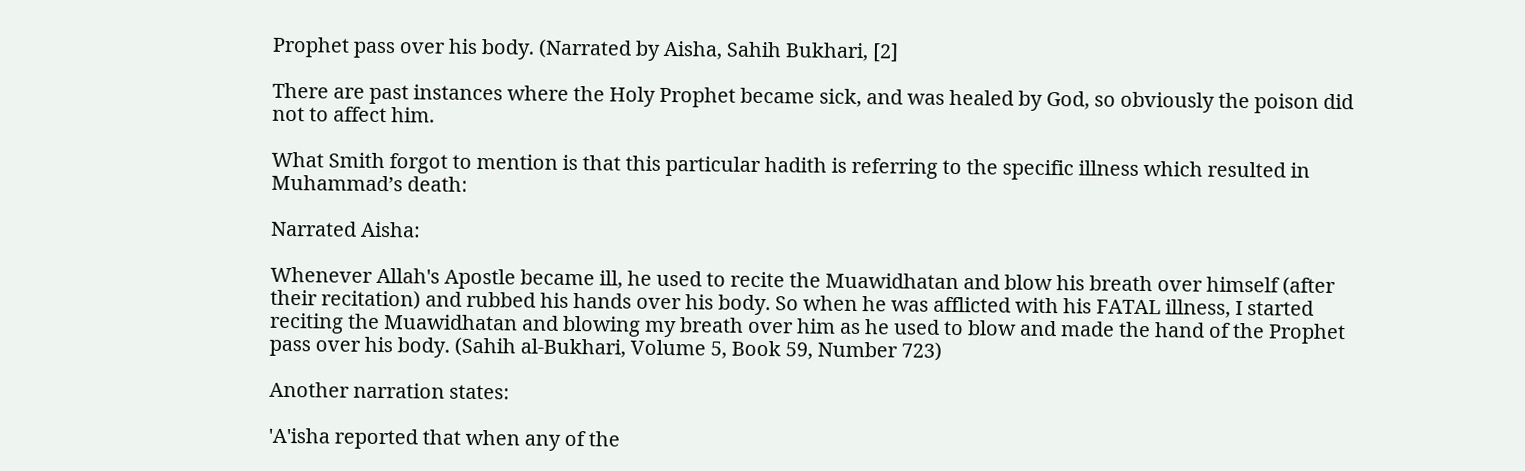Prophet pass over his body. (Narrated by Aisha, Sahih Bukhari, [2]

There are past instances where the Holy Prophet became sick, and was healed by God, so obviously the poison did not to affect him.

What Smith forgot to mention is that this particular hadith is referring to the specific illness which resulted in Muhammad’s death:

Narrated Aisha:

Whenever Allah's Apostle became ill, he used to recite the Muawidhatan and blow his breath over himself (after their recitation) and rubbed his hands over his body. So when he was afflicted with his FATAL illness, I started reciting the Muawidhatan and blowing my breath over him as he used to blow and made the hand of the Prophet pass over his body. (Sahih al-Bukhari, Volume 5, Book 59, Number 723)

Another narration states:

'A'isha reported that when any of the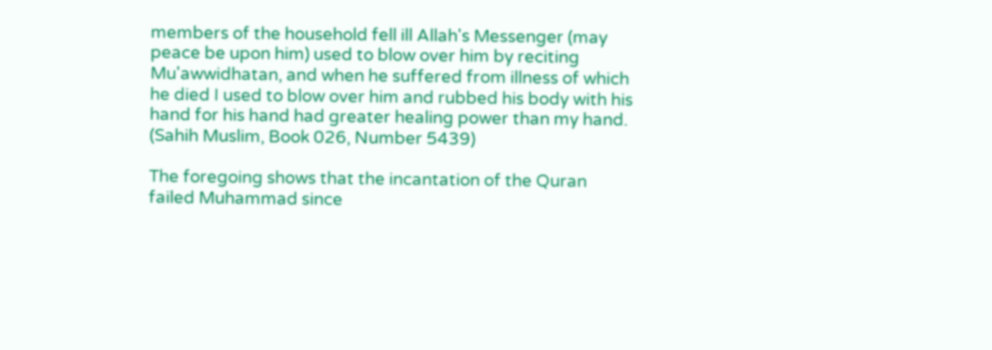members of the household fell ill Allah's Messenger (may peace be upon him) used to blow over him by reciting Mu'awwidhatan, and when he suffered from illness of which he died I used to blow over him and rubbed his body with his hand for his hand had greater healing power than my hand. (Sahih Muslim, Book 026, Number 5439)

The foregoing shows that the incantation of the Quran failed Muhammad since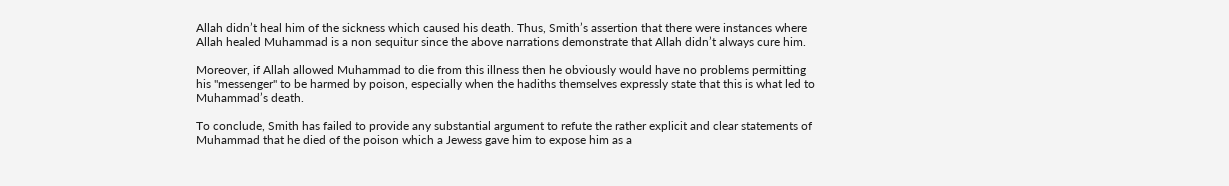Allah didn’t heal him of the sickness which caused his death. Thus, Smith’s assertion that there were instances where Allah healed Muhammad is a non sequitur since the above narrations demonstrate that Allah didn’t always cure him.

Moreover, if Allah allowed Muhammad to die from this illness then he obviously would have no problems permitting his "messenger" to be harmed by poison, especially when the hadiths themselves expressly state that this is what led to Muhammad’s death.

To conclude, Smith has failed to provide any substantial argument to refute the rather explicit and clear statements of Muhammad that he died of the poison which a Jewess gave him to expose him as a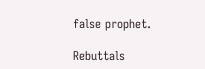false prophet.

Rebuttals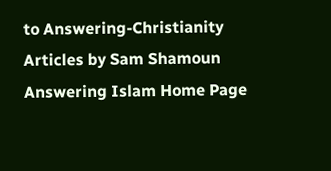to Answering-Christianity
Articles by Sam Shamoun
Answering Islam Home Page